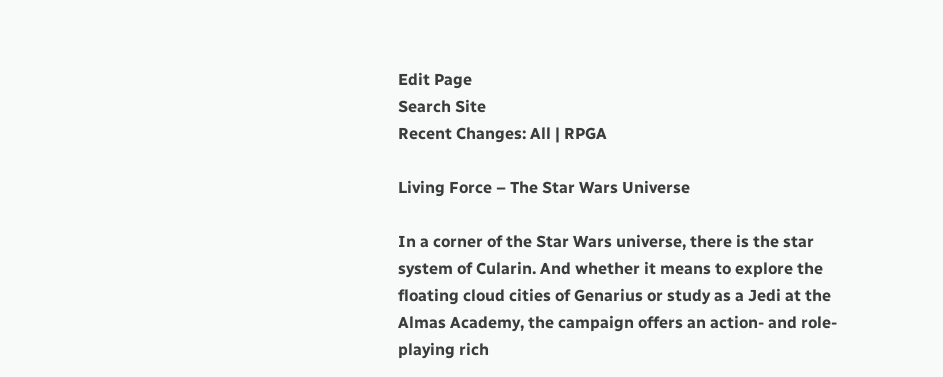Edit Page
Search Site
Recent Changes: All | RPGA

Living Force – The Star Wars Universe

In a corner of the Star Wars universe, there is the star system of Cularin. And whether it means to explore the floating cloud cities of Genarius or study as a Jedi at the Almas Academy, the campaign offers an action- and role-playing rich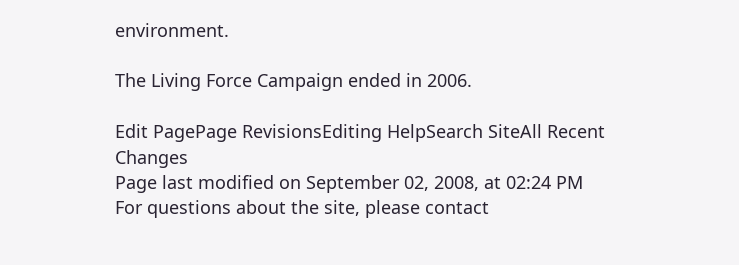environment.

The Living Force Campaign ended in 2006.

Edit PagePage RevisionsEditing HelpSearch SiteAll Recent Changes
Page last modified on September 02, 2008, at 02:24 PM
For questions about the site, please contact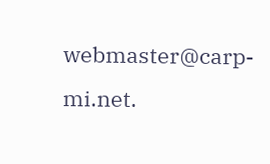webmaster@carp-mi.net.